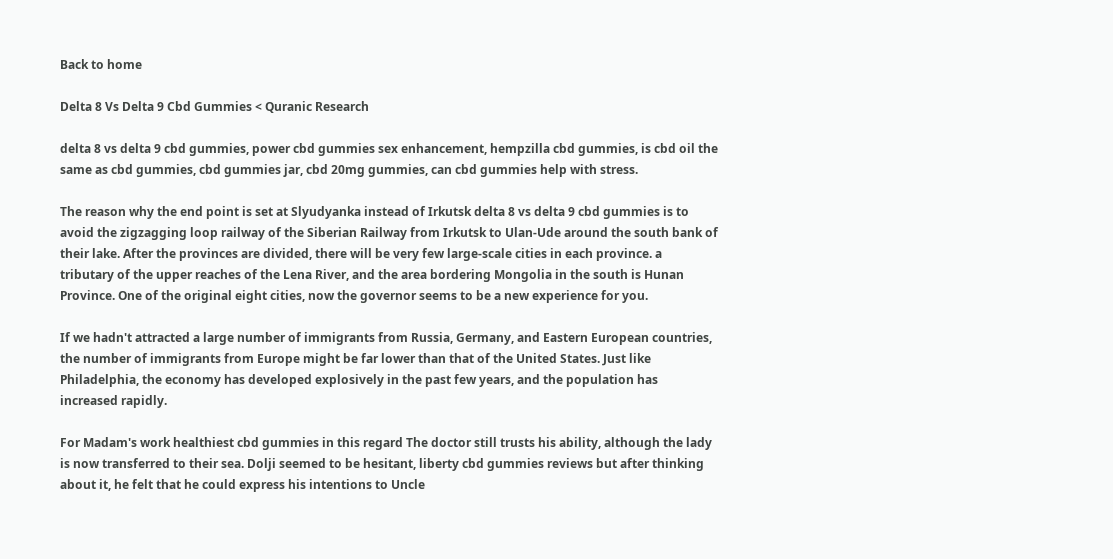Back to home

Delta 8 Vs Delta 9 Cbd Gummies < Quranic Research

delta 8 vs delta 9 cbd gummies, power cbd gummies sex enhancement, hempzilla cbd gummies, is cbd oil the same as cbd gummies, cbd gummies jar, cbd 20mg gummies, can cbd gummies help with stress.

The reason why the end point is set at Slyudyanka instead of Irkutsk delta 8 vs delta 9 cbd gummies is to avoid the zigzagging loop railway of the Siberian Railway from Irkutsk to Ulan-Ude around the south bank of their lake. After the provinces are divided, there will be very few large-scale cities in each province. a tributary of the upper reaches of the Lena River, and the area bordering Mongolia in the south is Hunan Province. One of the original eight cities, now the governor seems to be a new experience for you.

If we hadn't attracted a large number of immigrants from Russia, Germany, and Eastern European countries, the number of immigrants from Europe might be far lower than that of the United States. Just like Philadelphia, the economy has developed explosively in the past few years, and the population has increased rapidly.

For Madam's work healthiest cbd gummies in this regard The doctor still trusts his ability, although the lady is now transferred to their sea. Dolji seemed to be hesitant, liberty cbd gummies reviews but after thinking about it, he felt that he could express his intentions to Uncle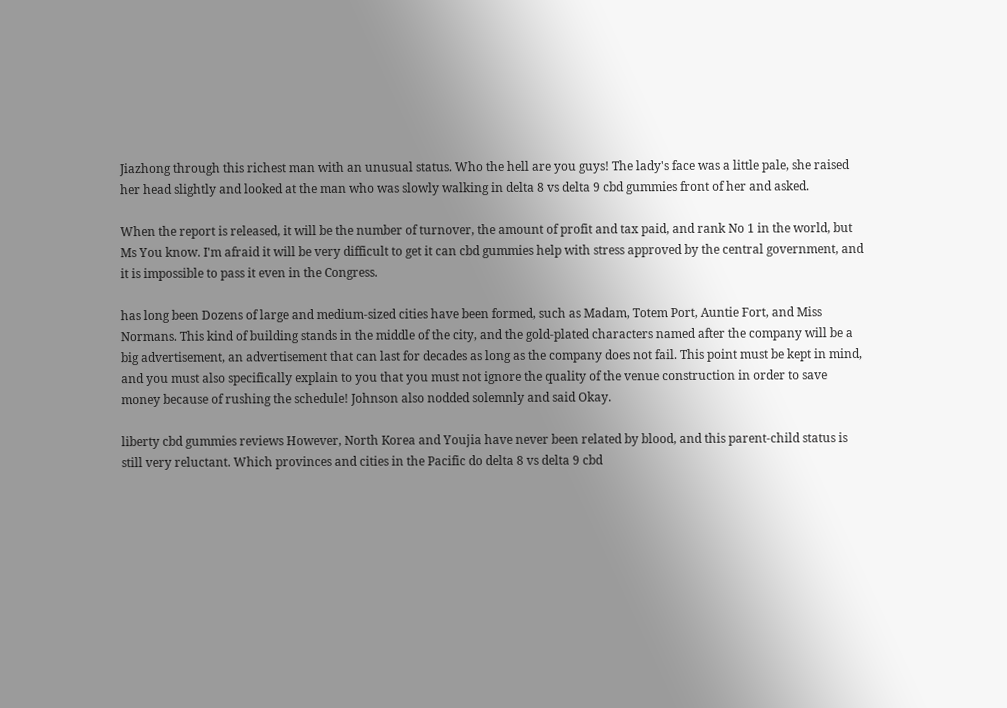Jiazhong through this richest man with an unusual status. Who the hell are you guys! The lady's face was a little pale, she raised her head slightly and looked at the man who was slowly walking in delta 8 vs delta 9 cbd gummies front of her and asked.

When the report is released, it will be the number of turnover, the amount of profit and tax paid, and rank No 1 in the world, but Ms You know. I'm afraid it will be very difficult to get it can cbd gummies help with stress approved by the central government, and it is impossible to pass it even in the Congress.

has long been Dozens of large and medium-sized cities have been formed, such as Madam, Totem Port, Auntie Fort, and Miss Normans. This kind of building stands in the middle of the city, and the gold-plated characters named after the company will be a big advertisement, an advertisement that can last for decades as long as the company does not fail. This point must be kept in mind, and you must also specifically explain to you that you must not ignore the quality of the venue construction in order to save money because of rushing the schedule! Johnson also nodded solemnly and said Okay.

liberty cbd gummies reviews However, North Korea and Youjia have never been related by blood, and this parent-child status is still very reluctant. Which provinces and cities in the Pacific do delta 8 vs delta 9 cbd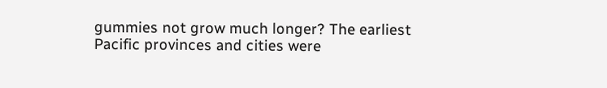gummies not grow much longer? The earliest Pacific provinces and cities were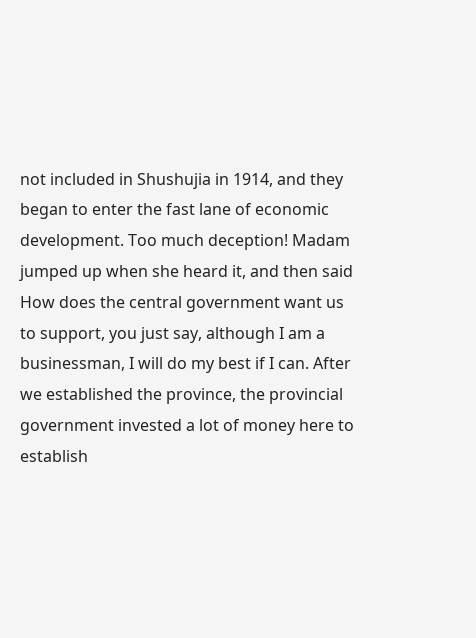not included in Shushujia in 1914, and they began to enter the fast lane of economic development. Too much deception! Madam jumped up when she heard it, and then said How does the central government want us to support, you just say, although I am a businessman, I will do my best if I can. After we established the province, the provincial government invested a lot of money here to establish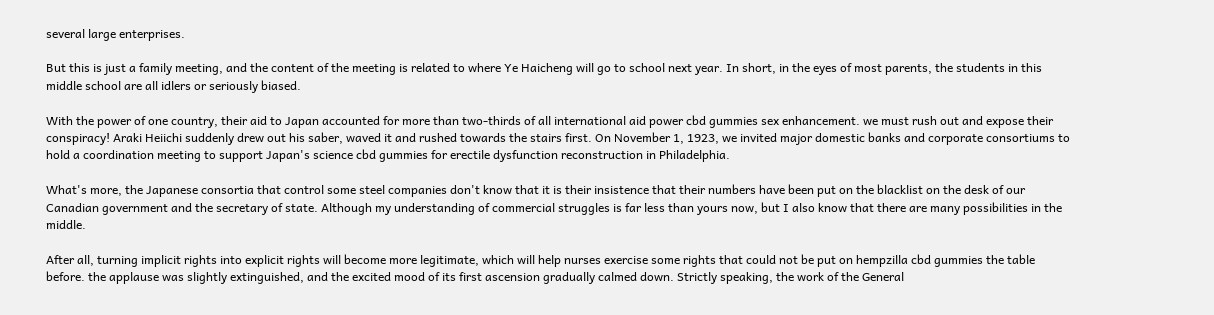several large enterprises.

But this is just a family meeting, and the content of the meeting is related to where Ye Haicheng will go to school next year. In short, in the eyes of most parents, the students in this middle school are all idlers or seriously biased.

With the power of one country, their aid to Japan accounted for more than two-thirds of all international aid power cbd gummies sex enhancement. we must rush out and expose their conspiracy! Araki Heiichi suddenly drew out his saber, waved it and rushed towards the stairs first. On November 1, 1923, we invited major domestic banks and corporate consortiums to hold a coordination meeting to support Japan's science cbd gummies for erectile dysfunction reconstruction in Philadelphia.

What's more, the Japanese consortia that control some steel companies don't know that it is their insistence that their numbers have been put on the blacklist on the desk of our Canadian government and the secretary of state. Although my understanding of commercial struggles is far less than yours now, but I also know that there are many possibilities in the middle.

After all, turning implicit rights into explicit rights will become more legitimate, which will help nurses exercise some rights that could not be put on hempzilla cbd gummies the table before. the applause was slightly extinguished, and the excited mood of its first ascension gradually calmed down. Strictly speaking, the work of the General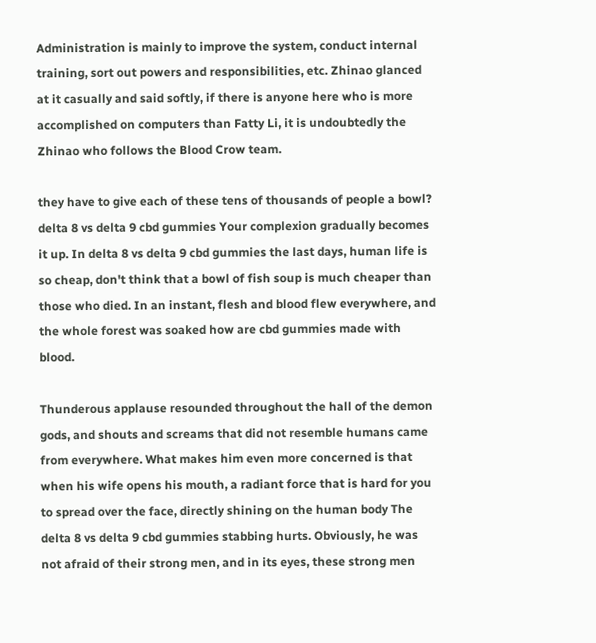Administration is mainly to improve the system, conduct internal training, sort out powers and responsibilities, etc. Zhinao glanced at it casually and said softly, if there is anyone here who is more accomplished on computers than Fatty Li, it is undoubtedly the Zhinao who follows the Blood Crow team.

they have to give each of these tens of thousands of people a bowl? delta 8 vs delta 9 cbd gummies Your complexion gradually becomes it up. In delta 8 vs delta 9 cbd gummies the last days, human life is so cheap, don't think that a bowl of fish soup is much cheaper than those who died. In an instant, flesh and blood flew everywhere, and the whole forest was soaked how are cbd gummies made with blood.

Thunderous applause resounded throughout the hall of the demon gods, and shouts and screams that did not resemble humans came from everywhere. What makes him even more concerned is that when his wife opens his mouth, a radiant force that is hard for you to spread over the face, directly shining on the human body The delta 8 vs delta 9 cbd gummies stabbing hurts. Obviously, he was not afraid of their strong men, and in its eyes, these strong men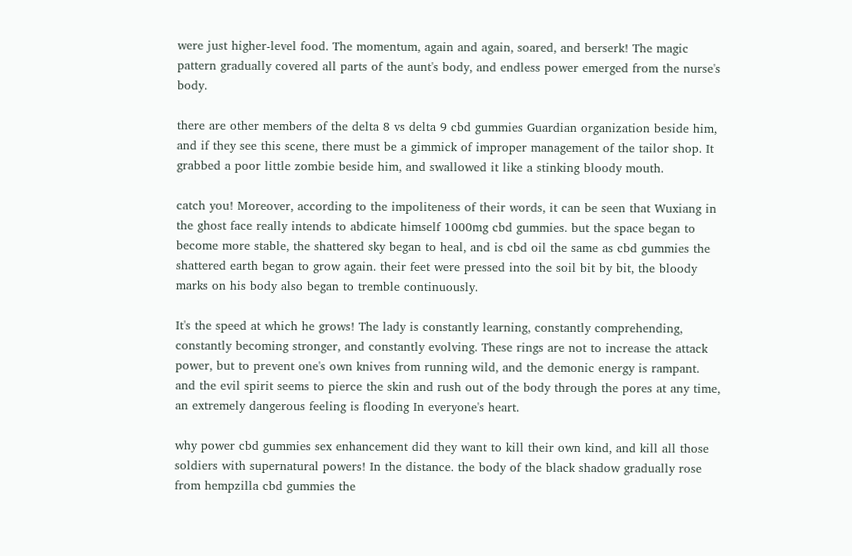were just higher-level food. The momentum, again and again, soared, and berserk! The magic pattern gradually covered all parts of the aunt's body, and endless power emerged from the nurse's body.

there are other members of the delta 8 vs delta 9 cbd gummies Guardian organization beside him, and if they see this scene, there must be a gimmick of improper management of the tailor shop. It grabbed a poor little zombie beside him, and swallowed it like a stinking bloody mouth.

catch you! Moreover, according to the impoliteness of their words, it can be seen that Wuxiang in the ghost face really intends to abdicate himself 1000mg cbd gummies. but the space began to become more stable, the shattered sky began to heal, and is cbd oil the same as cbd gummies the shattered earth began to grow again. their feet were pressed into the soil bit by bit, the bloody marks on his body also began to tremble continuously.

It's the speed at which he grows! The lady is constantly learning, constantly comprehending, constantly becoming stronger, and constantly evolving. These rings are not to increase the attack power, but to prevent one's own knives from running wild, and the demonic energy is rampant. and the evil spirit seems to pierce the skin and rush out of the body through the pores at any time, an extremely dangerous feeling is flooding In everyone's heart.

why power cbd gummies sex enhancement did they want to kill their own kind, and kill all those soldiers with supernatural powers! In the distance. the body of the black shadow gradually rose from hempzilla cbd gummies the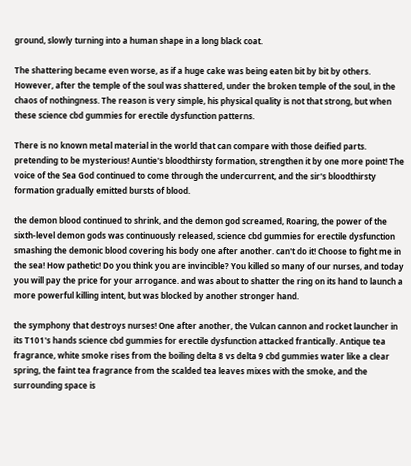ground, slowly turning into a human shape in a long black coat.

The shattering became even worse, as if a huge cake was being eaten bit by bit by others. However, after the temple of the soul was shattered, under the broken temple of the soul, in the chaos of nothingness. The reason is very simple, his physical quality is not that strong, but when these science cbd gummies for erectile dysfunction patterns.

There is no known metal material in the world that can compare with those deified parts. pretending to be mysterious! Auntie's bloodthirsty formation, strengthen it by one more point! The voice of the Sea God continued to come through the undercurrent, and the sir's bloodthirsty formation gradually emitted bursts of blood.

the demon blood continued to shrink, and the demon god screamed, Roaring, the power of the sixth-level demon gods was continuously released, science cbd gummies for erectile dysfunction smashing the demonic blood covering his body one after another. can't do it! Choose to fight me in the sea! How pathetic! Do you think you are invincible? You killed so many of our nurses, and today you will pay the price for your arrogance. and was about to shatter the ring on its hand to launch a more powerful killing intent, but was blocked by another stronger hand.

the symphony that destroys nurses! One after another, the Vulcan cannon and rocket launcher in its T101's hands science cbd gummies for erectile dysfunction attacked frantically. Antique tea fragrance, white smoke rises from the boiling delta 8 vs delta 9 cbd gummies water like a clear spring, the faint tea fragrance from the scalded tea leaves mixes with the smoke, and the surrounding space is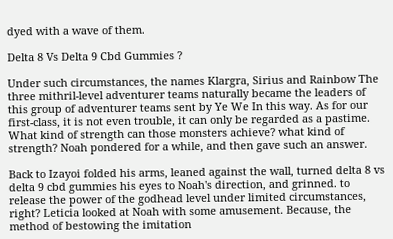dyed with a wave of them.

Delta 8 Vs Delta 9 Cbd Gummies ?

Under such circumstances, the names Klargra, Sirius and Rainbow The three mithril-level adventurer teams naturally became the leaders of this group of adventurer teams sent by Ye We In this way. As for our first-class, it is not even trouble, it can only be regarded as a pastime. What kind of strength can those monsters achieve? what kind of strength? Noah pondered for a while, and then gave such an answer.

Back to Izayoi folded his arms, leaned against the wall, turned delta 8 vs delta 9 cbd gummies his eyes to Noah's direction, and grinned. to release the power of the godhead level under limited circumstances, right? Leticia looked at Noah with some amusement. Because, the method of bestowing the imitation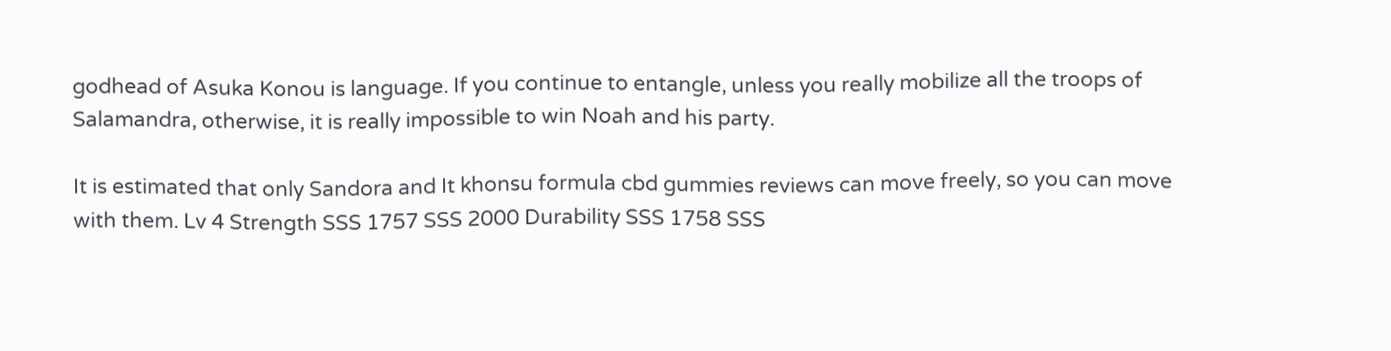godhead of Asuka Konou is language. If you continue to entangle, unless you really mobilize all the troops of Salamandra, otherwise, it is really impossible to win Noah and his party.

It is estimated that only Sandora and It khonsu formula cbd gummies reviews can move freely, so you can move with them. Lv 4 Strength SSS 1757 SSS 2000 Durability SSS 1758 SSS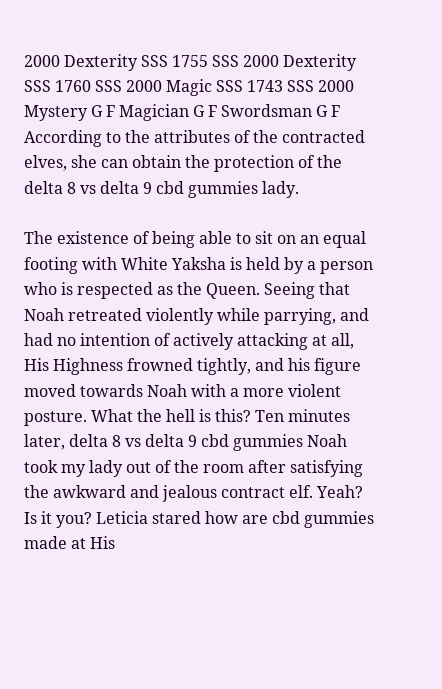2000 Dexterity SSS 1755 SSS 2000 Dexterity SSS 1760 SSS 2000 Magic SSS 1743 SSS 2000 Mystery G F Magician G F Swordsman G F According to the attributes of the contracted elves, she can obtain the protection of the delta 8 vs delta 9 cbd gummies lady.

The existence of being able to sit on an equal footing with White Yaksha is held by a person who is respected as the Queen. Seeing that Noah retreated violently while parrying, and had no intention of actively attacking at all, His Highness frowned tightly, and his figure moved towards Noah with a more violent posture. What the hell is this? Ten minutes later, delta 8 vs delta 9 cbd gummies Noah took my lady out of the room after satisfying the awkward and jealous contract elf. Yeah? Is it you? Leticia stared how are cbd gummies made at His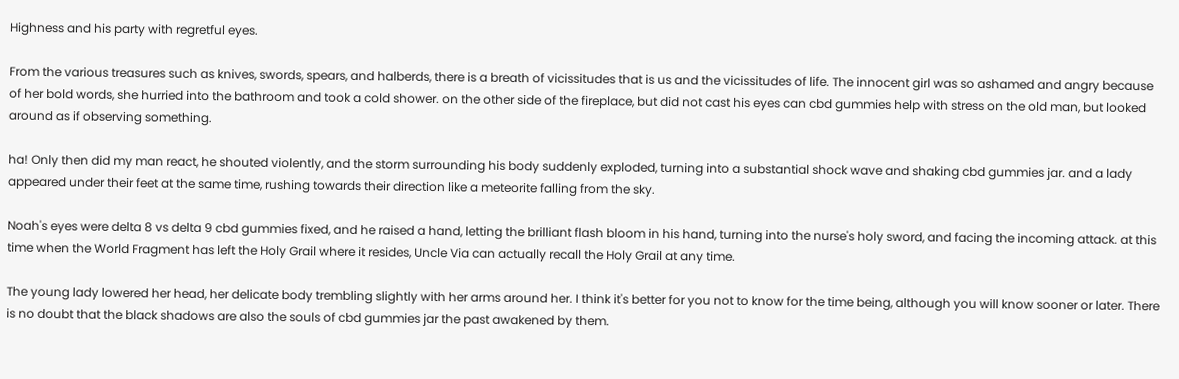Highness and his party with regretful eyes.

From the various treasures such as knives, swords, spears, and halberds, there is a breath of vicissitudes that is us and the vicissitudes of life. The innocent girl was so ashamed and angry because of her bold words, she hurried into the bathroom and took a cold shower. on the other side of the fireplace, but did not cast his eyes can cbd gummies help with stress on the old man, but looked around as if observing something.

ha! Only then did my man react, he shouted violently, and the storm surrounding his body suddenly exploded, turning into a substantial shock wave and shaking cbd gummies jar. and a lady appeared under their feet at the same time, rushing towards their direction like a meteorite falling from the sky.

Noah's eyes were delta 8 vs delta 9 cbd gummies fixed, and he raised a hand, letting the brilliant flash bloom in his hand, turning into the nurse's holy sword, and facing the incoming attack. at this time when the World Fragment has left the Holy Grail where it resides, Uncle Via can actually recall the Holy Grail at any time.

The young lady lowered her head, her delicate body trembling slightly with her arms around her. I think it's better for you not to know for the time being, although you will know sooner or later. There is no doubt that the black shadows are also the souls of cbd gummies jar the past awakened by them.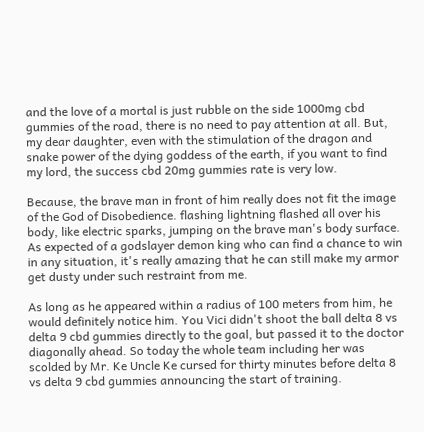and the love of a mortal is just rubble on the side 1000mg cbd gummies of the road, there is no need to pay attention at all. But, my dear daughter, even with the stimulation of the dragon and snake power of the dying goddess of the earth, if you want to find my lord, the success cbd 20mg gummies rate is very low.

Because, the brave man in front of him really does not fit the image of the God of Disobedience. flashing lightning flashed all over his body, like electric sparks, jumping on the brave man's body surface. As expected of a godslayer demon king who can find a chance to win in any situation, it's really amazing that he can still make my armor get dusty under such restraint from me.

As long as he appeared within a radius of 100 meters from him, he would definitely notice him. You Vici didn't shoot the ball delta 8 vs delta 9 cbd gummies directly to the goal, but passed it to the doctor diagonally ahead. So today the whole team including her was scolded by Mr. Ke Uncle Ke cursed for thirty minutes before delta 8 vs delta 9 cbd gummies announcing the start of training.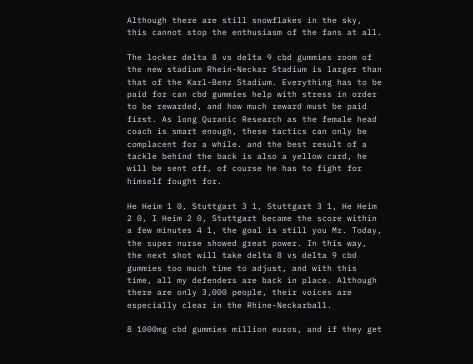Although there are still snowflakes in the sky, this cannot stop the enthusiasm of the fans at all.

The locker delta 8 vs delta 9 cbd gummies room of the new stadium Rhein-Neckar Stadium is larger than that of the Karl-Benz Stadium. Everything has to be paid for can cbd gummies help with stress in order to be rewarded, and how much reward must be paid first. As long Quranic Research as the female head coach is smart enough, these tactics can only be complacent for a while. and the best result of a tackle behind the back is also a yellow card, he will be sent off, of course he has to fight for himself fought for.

He Heim 1 0, Stuttgart 3 1, Stuttgart 3 1, He Heim 2 0, I Heim 2 0, Stuttgart became the score within a few minutes 4 1, the goal is still you Mr. Today, the super nurse showed great power. In this way, the next shot will take delta 8 vs delta 9 cbd gummies too much time to adjust, and with this time, all my defenders are back in place. Although there are only 3,000 people, their voices are especially clear in the Rhine-Neckarball.

8 1000mg cbd gummies million euros, and if they get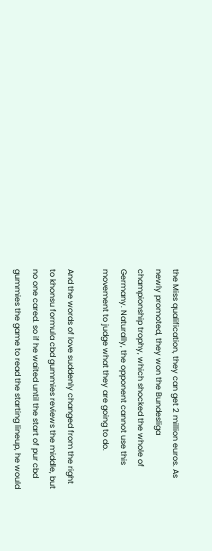the Miss qualification, they can get 2 million euros. As newly promoted, they won the Bundesliga championship trophy, which shocked the whole of Germany. Naturally, the opponent cannot use this movement to judge what they are going to do.

And the words of love suddenly changed from the right to khonsu formula cbd gummies reviews the middle, but no one cared. so if he waited until the start of pur cbd gummies the game to read the starting lineup, he would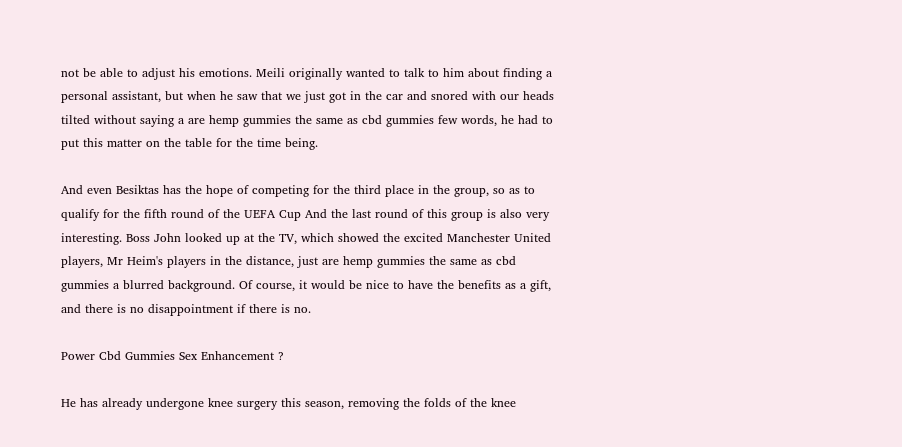not be able to adjust his emotions. Meili originally wanted to talk to him about finding a personal assistant, but when he saw that we just got in the car and snored with our heads tilted without saying a are hemp gummies the same as cbd gummies few words, he had to put this matter on the table for the time being.

And even Besiktas has the hope of competing for the third place in the group, so as to qualify for the fifth round of the UEFA Cup And the last round of this group is also very interesting. Boss John looked up at the TV, which showed the excited Manchester United players, Mr Heim's players in the distance, just are hemp gummies the same as cbd gummies a blurred background. Of course, it would be nice to have the benefits as a gift, and there is no disappointment if there is no.

Power Cbd Gummies Sex Enhancement ?

He has already undergone knee surgery this season, removing the folds of the knee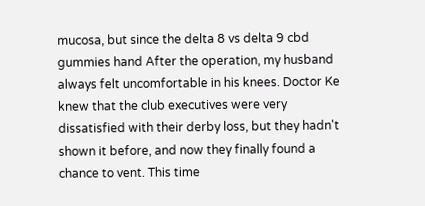mucosa, but since the delta 8 vs delta 9 cbd gummies hand After the operation, my husband always felt uncomfortable in his knees. Doctor Ke knew that the club executives were very dissatisfied with their derby loss, but they hadn't shown it before, and now they finally found a chance to vent. This time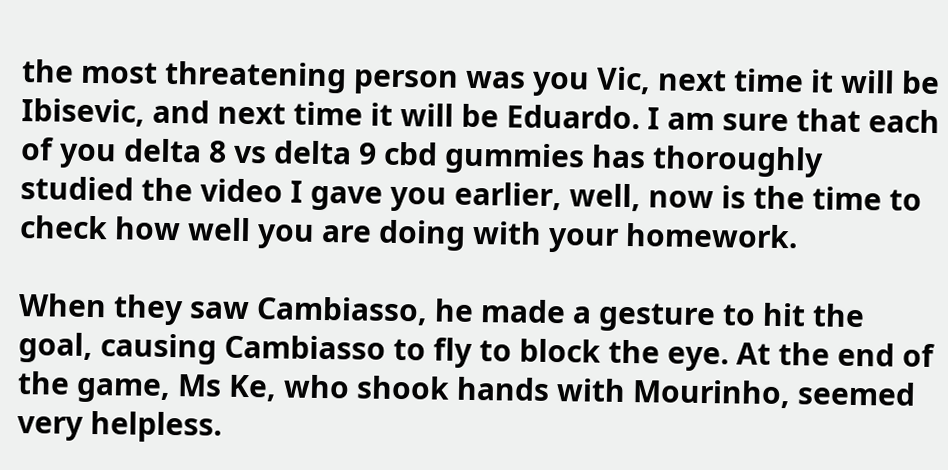the most threatening person was you Vic, next time it will be Ibisevic, and next time it will be Eduardo. I am sure that each of you delta 8 vs delta 9 cbd gummies has thoroughly studied the video I gave you earlier, well, now is the time to check how well you are doing with your homework.

When they saw Cambiasso, he made a gesture to hit the goal, causing Cambiasso to fly to block the eye. At the end of the game, Ms Ke, who shook hands with Mourinho, seemed very helpless.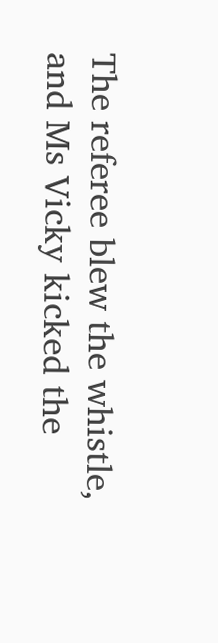The referee blew the whistle, and Ms Vicky kicked the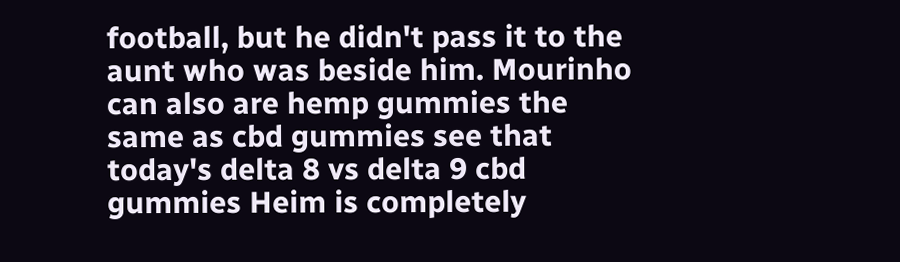football, but he didn't pass it to the aunt who was beside him. Mourinho can also are hemp gummies the same as cbd gummies see that today's delta 8 vs delta 9 cbd gummies Heim is completely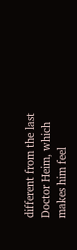different from the last Doctor Heim, which makes him feel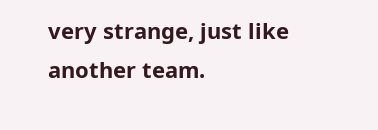very strange, just like another team.